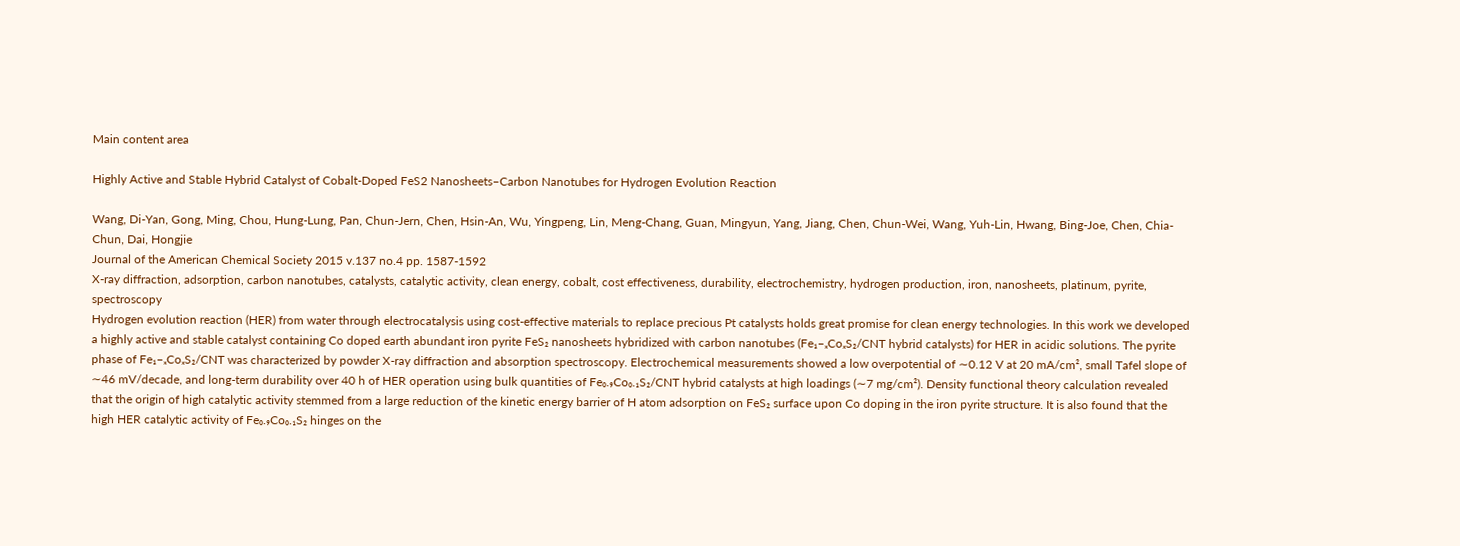Main content area

Highly Active and Stable Hybrid Catalyst of Cobalt-Doped FeS2 Nanosheets–Carbon Nanotubes for Hydrogen Evolution Reaction

Wang, Di-Yan, Gong, Ming, Chou, Hung-Lung, Pan, Chun-Jern, Chen, Hsin-An, Wu, Yingpeng, Lin, Meng-Chang, Guan, Mingyun, Yang, Jiang, Chen, Chun-Wei, Wang, Yuh-Lin, Hwang, Bing-Joe, Chen, Chia-Chun, Dai, Hongjie
Journal of the American Chemical Society 2015 v.137 no.4 pp. 1587-1592
X-ray diffraction, adsorption, carbon nanotubes, catalysts, catalytic activity, clean energy, cobalt, cost effectiveness, durability, electrochemistry, hydrogen production, iron, nanosheets, platinum, pyrite, spectroscopy
Hydrogen evolution reaction (HER) from water through electrocatalysis using cost-effective materials to replace precious Pt catalysts holds great promise for clean energy technologies. In this work we developed a highly active and stable catalyst containing Co doped earth abundant iron pyrite FeS₂ nanosheets hybridized with carbon nanotubes (Fe₁–ₓCoₓS₂/CNT hybrid catalysts) for HER in acidic solutions. The pyrite phase of Fe₁–ₓCoₓS₂/CNT was characterized by powder X-ray diffraction and absorption spectroscopy. Electrochemical measurements showed a low overpotential of ∼0.12 V at 20 mA/cm², small Tafel slope of ∼46 mV/decade, and long-term durability over 40 h of HER operation using bulk quantities of Fe₀.₉Co₀.₁S₂/CNT hybrid catalysts at high loadings (∼7 mg/cm²). Density functional theory calculation revealed that the origin of high catalytic activity stemmed from a large reduction of the kinetic energy barrier of H atom adsorption on FeS₂ surface upon Co doping in the iron pyrite structure. It is also found that the high HER catalytic activity of Fe₀.₉Co₀.₁S₂ hinges on the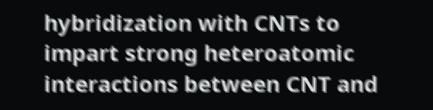hybridization with CNTs to impart strong heteroatomic interactions between CNT and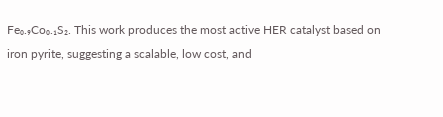Fe₀.₉Co₀.₁S₂. This work produces the most active HER catalyst based on iron pyrite, suggesting a scalable, low cost, and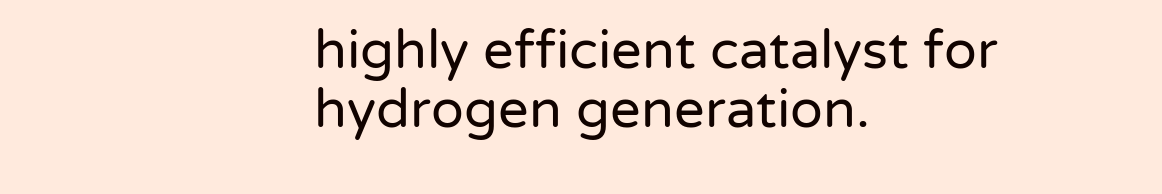highly efficient catalyst for hydrogen generation.